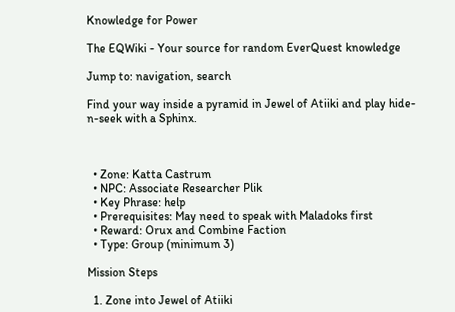Knowledge for Power

The EQWiki - Your source for random EverQuest knowledge

Jump to: navigation, search

Find your way inside a pyramid in Jewel of Atiiki and play hide-n-seek with a Sphinx.



  • Zone: Katta Castrum
  • NPC: Associate Researcher Plik
  • Key Phrase: help
  • Prerequisites: May need to speak with Maladoks first
  • Reward: Orux and Combine Faction
  • Type: Group (minimum 3)

Mission Steps

  1. Zone into Jewel of Atiiki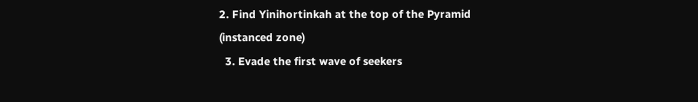2. Find Yinihortinkah at the top of the Pyramid (instanced zone)
  3. Evade the first wave of seekers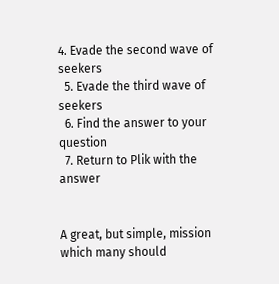4. Evade the second wave of seekers
  5. Evade the third wave of seekers
  6. Find the answer to your question
  7. Return to Plik with the answer


A great, but simple, mission which many should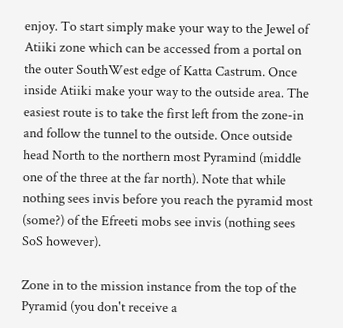enjoy. To start simply make your way to the Jewel of Atiiki zone which can be accessed from a portal on the outer SouthWest edge of Katta Castrum. Once inside Atiiki make your way to the outside area. The easiest route is to take the first left from the zone-in and follow the tunnel to the outside. Once outside head North to the northern most Pyramind (middle one of the three at the far north). Note that while nothing sees invis before you reach the pyramid most (some?) of the Efreeti mobs see invis (nothing sees SoS however).

Zone in to the mission instance from the top of the Pyramid (you don't receive a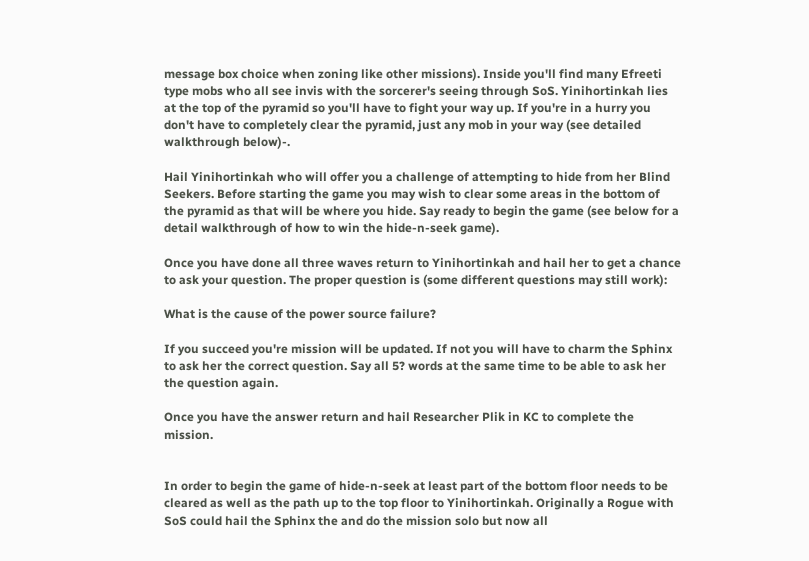message box choice when zoning like other missions). Inside you'll find many Efreeti type mobs who all see invis with the sorcerer's seeing through SoS. Yinihortinkah lies at the top of the pyramid so you'll have to fight your way up. If you're in a hurry you don't have to completely clear the pyramid, just any mob in your way (see detailed walkthrough below)-.

Hail Yinihortinkah who will offer you a challenge of attempting to hide from her Blind Seekers. Before starting the game you may wish to clear some areas in the bottom of the pyramid as that will be where you hide. Say ready to begin the game (see below for a detail walkthrough of how to win the hide-n-seek game).

Once you have done all three waves return to Yinihortinkah and hail her to get a chance to ask your question. The proper question is (some different questions may still work):

What is the cause of the power source failure?

If you succeed you're mission will be updated. If not you will have to charm the Sphinx to ask her the correct question. Say all 5? words at the same time to be able to ask her the question again.

Once you have the answer return and hail Researcher Plik in KC to complete the mission.


In order to begin the game of hide-n-seek at least part of the bottom floor needs to be cleared as well as the path up to the top floor to Yinihortinkah. Originally a Rogue with SoS could hail the Sphinx the and do the mission solo but now all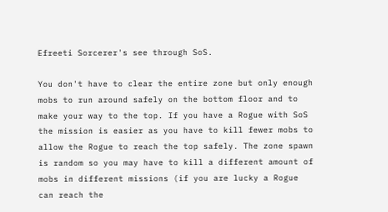Efreeti Sorcerer's see through SoS.

You don't have to clear the entire zone but only enough mobs to run around safely on the bottom floor and to make your way to the top. If you have a Rogue with SoS the mission is easier as you have to kill fewer mobs to allow the Rogue to reach the top safely. The zone spawn is random so you may have to kill a different amount of mobs in different missions (if you are lucky a Rogue can reach the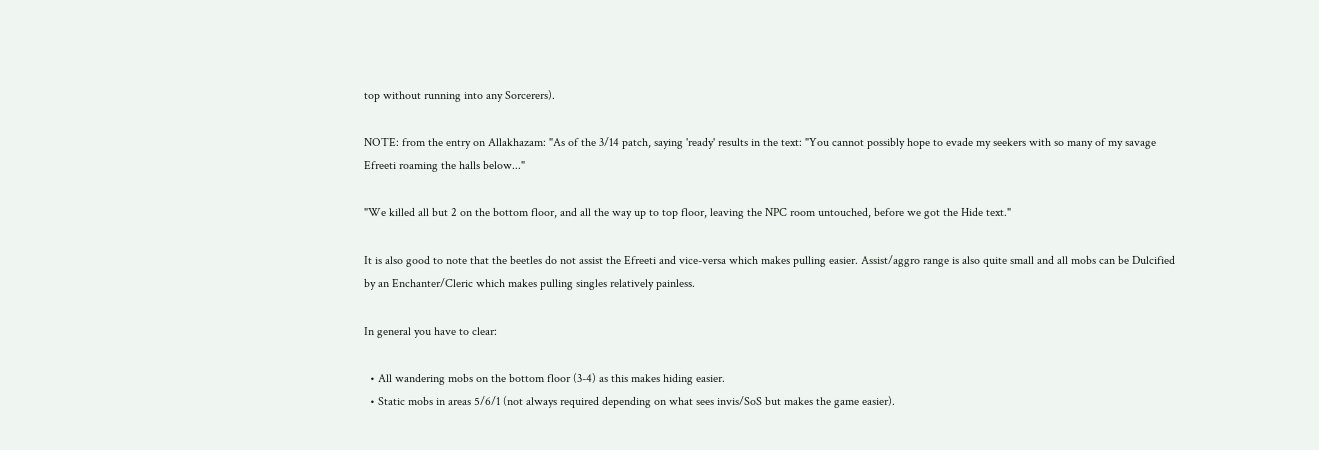top without running into any Sorcerers).

NOTE: from the entry on Allakhazam: "As of the 3/14 patch, saying 'ready' results in the text: "You cannot possibly hope to evade my seekers with so many of my savage Efreeti roaming the halls below..."

"We killed all but 2 on the bottom floor, and all the way up to top floor, leaving the NPC room untouched, before we got the Hide text."

It is also good to note that the beetles do not assist the Efreeti and vice-versa which makes pulling easier. Assist/aggro range is also quite small and all mobs can be Dulcified by an Enchanter/Cleric which makes pulling singles relatively painless.

In general you have to clear:

  • All wandering mobs on the bottom floor (3-4) as this makes hiding easier.
  • Static mobs in areas 5/6/1 (not always required depending on what sees invis/SoS but makes the game easier).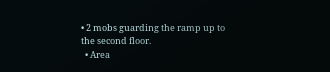• 2 mobs guarding the ramp up to the second floor.
  • Area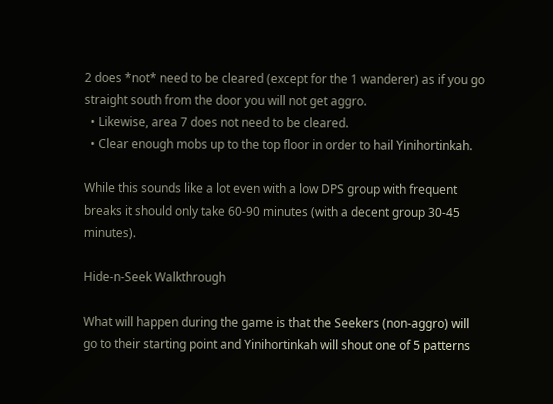2 does *not* need to be cleared (except for the 1 wanderer) as if you go straight south from the door you will not get aggro.
  • Likewise, area 7 does not need to be cleared.
  • Clear enough mobs up to the top floor in order to hail Yinihortinkah.

While this sounds like a lot even with a low DPS group with frequent breaks it should only take 60-90 minutes (with a decent group 30-45 minutes).

Hide-n-Seek Walkthrough

What will happen during the game is that the Seekers (non-aggro) will go to their starting point and Yinihortinkah will shout one of 5 patterns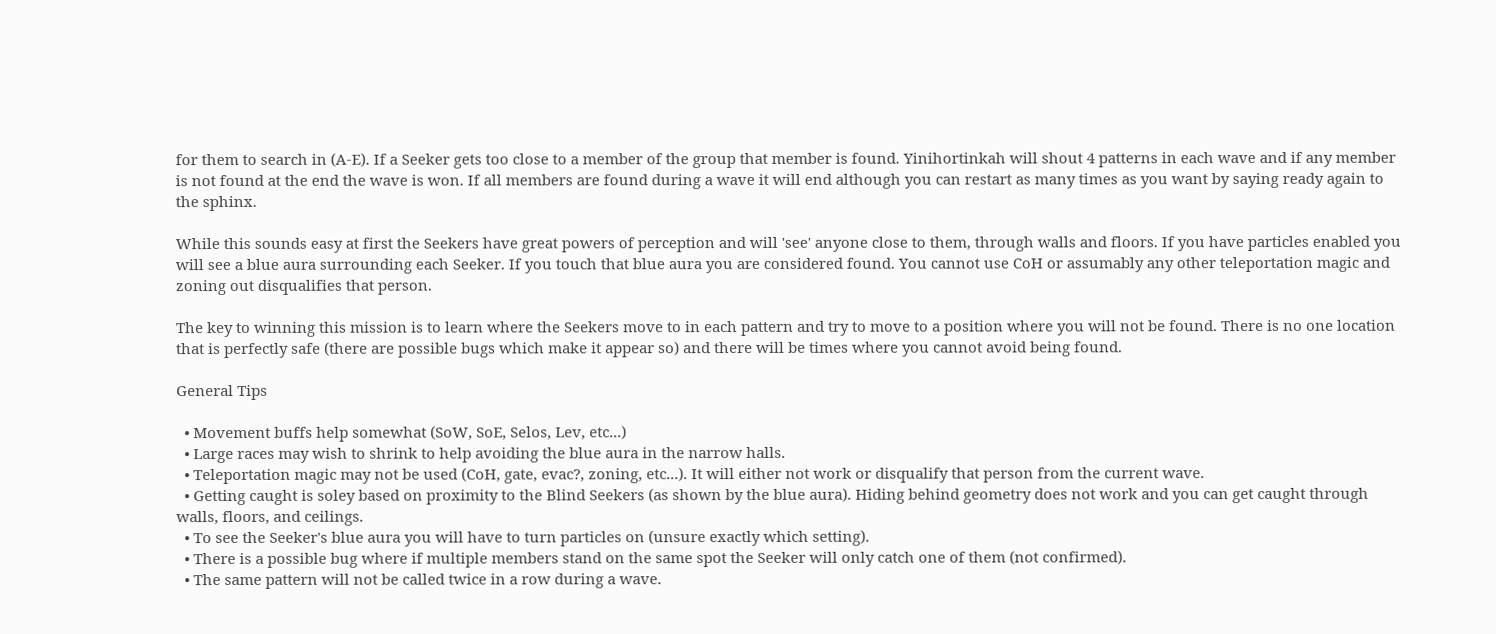for them to search in (A-E). If a Seeker gets too close to a member of the group that member is found. Yinihortinkah will shout 4 patterns in each wave and if any member is not found at the end the wave is won. If all members are found during a wave it will end although you can restart as many times as you want by saying ready again to the sphinx.

While this sounds easy at first the Seekers have great powers of perception and will 'see' anyone close to them, through walls and floors. If you have particles enabled you will see a blue aura surrounding each Seeker. If you touch that blue aura you are considered found. You cannot use CoH or assumably any other teleportation magic and zoning out disqualifies that person.

The key to winning this mission is to learn where the Seekers move to in each pattern and try to move to a position where you will not be found. There is no one location that is perfectly safe (there are possible bugs which make it appear so) and there will be times where you cannot avoid being found.

General Tips

  • Movement buffs help somewhat (SoW, SoE, Selos, Lev, etc...)
  • Large races may wish to shrink to help avoiding the blue aura in the narrow halls.
  • Teleportation magic may not be used (CoH, gate, evac?, zoning, etc...). It will either not work or disqualify that person from the current wave.
  • Getting caught is soley based on proximity to the Blind Seekers (as shown by the blue aura). Hiding behind geometry does not work and you can get caught through walls, floors, and ceilings.
  • To see the Seeker's blue aura you will have to turn particles on (unsure exactly which setting).
  • There is a possible bug where if multiple members stand on the same spot the Seeker will only catch one of them (not confirmed).
  • The same pattern will not be called twice in a row during a wave.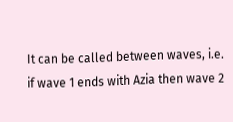It can be called between waves, i.e. if wave 1 ends with Azia then wave 2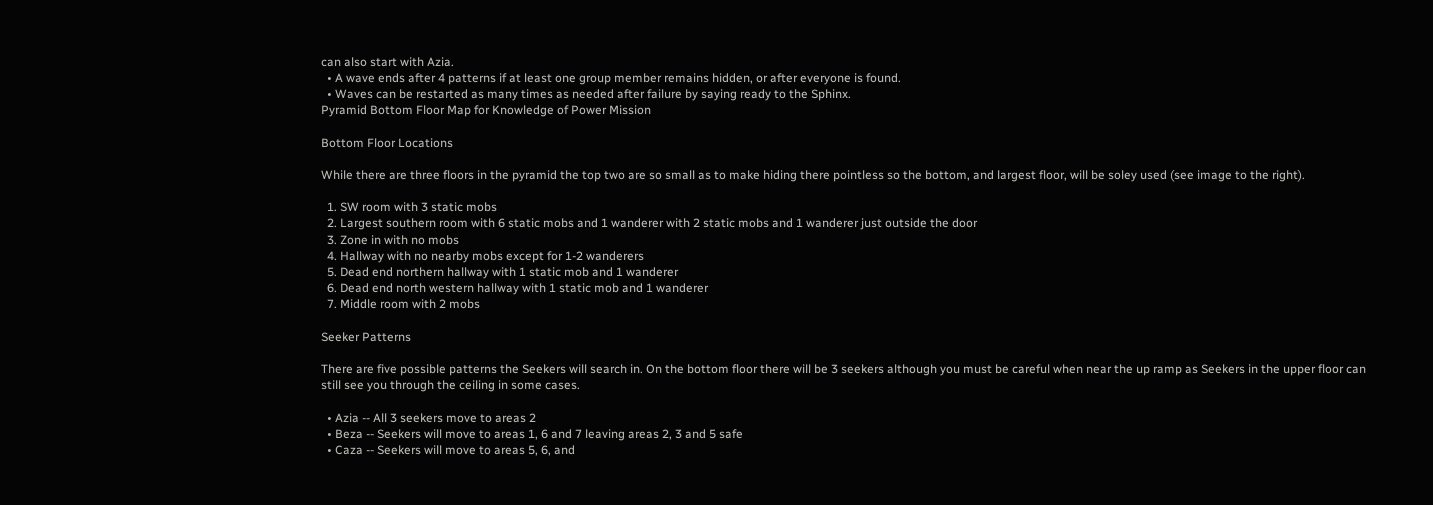can also start with Azia.
  • A wave ends after 4 patterns if at least one group member remains hidden, or after everyone is found.
  • Waves can be restarted as many times as needed after failure by saying ready to the Sphinx.
Pyramid Bottom Floor Map for Knowledge of Power Mission

Bottom Floor Locations

While there are three floors in the pyramid the top two are so small as to make hiding there pointless so the bottom, and largest floor, will be soley used (see image to the right).

  1. SW room with 3 static mobs
  2. Largest southern room with 6 static mobs and 1 wanderer with 2 static mobs and 1 wanderer just outside the door
  3. Zone in with no mobs
  4. Hallway with no nearby mobs except for 1-2 wanderers
  5. Dead end northern hallway with 1 static mob and 1 wanderer
  6. Dead end north western hallway with 1 static mob and 1 wanderer
  7. Middle room with 2 mobs

Seeker Patterns

There are five possible patterns the Seekers will search in. On the bottom floor there will be 3 seekers although you must be careful when near the up ramp as Seekers in the upper floor can still see you through the ceiling in some cases.

  • Azia -- All 3 seekers move to areas 2
  • Beza -- Seekers will move to areas 1, 6 and 7 leaving areas 2, 3 and 5 safe
  • Caza -- Seekers will move to areas 5, 6, and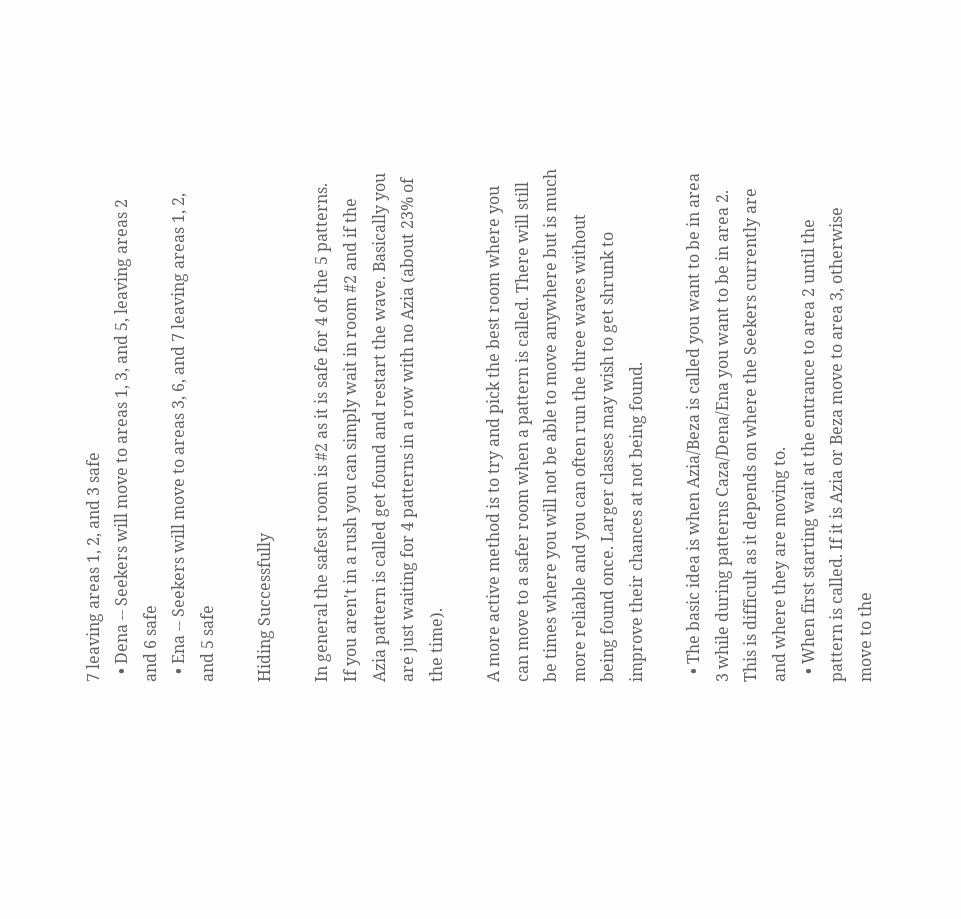7 leaving areas 1, 2, and 3 safe
  • Dena -- Seekers will move to areas 1, 3, and 5, leaving areas 2 and 6 safe
  • Ena -- Seekers will move to areas 3, 6, and 7 leaving areas 1, 2, and 5 safe

Hiding Successfully

In general the safest room is #2 as it is safe for 4 of the 5 patterns. If you aren't in a rush you can simply wait in room #2 and if the Azia pattern is called get found and restart the wave. Basically you are just waiting for 4 patterns in a row with no Azia (about 23% of the time).

A more active method is to try and pick the best room where you can move to a safer room when a pattern is called. There will still be times where you will not be able to move anywhere but is much more reliable and you can often run the three waves without being found once. Larger classes may wish to get shrunk to improve their chances at not being found.

  • The basic idea is when Azia/Beza is called you want to be in area 3 while during patterns Caza/Dena/Ena you want to be in area 2. This is difficult as it depends on where the Seekers currently are and where they are moving to.
  • When first starting wait at the entrance to area 2 until the pattern is called. If it is Azia or Beza move to area 3, otherwise move to the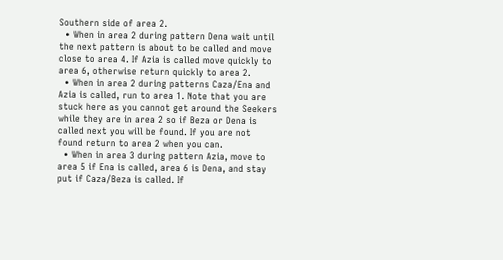Southern side of area 2.
  • When in area 2 during pattern Dena wait until the next pattern is about to be called and move close to area 4. If Azia is called move quickly to area 6, otherwise return quickly to area 2.
  • When in area 2 during patterns Caza/Ena and Azia is called, run to area 1. Note that you are stuck here as you cannot get around the Seekers while they are in area 2 so if Beza or Dena is called next you will be found. If you are not found return to area 2 when you can.
  • When in area 3 during pattern Azia, move to area 5 if Ena is called, area 6 is Dena, and stay put if Caza/Beza is called. If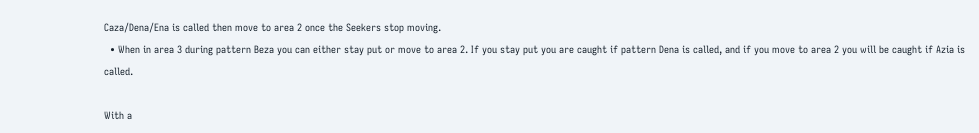Caza/Dena/Ena is called then move to area 2 once the Seekers stop moving.
  • When in area 3 during pattern Beza you can either stay put or move to area 2. If you stay put you are caught if pattern Dena is called, and if you move to area 2 you will be caught if Azia is called.

With a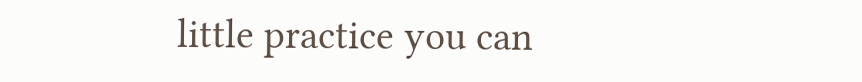little practice you can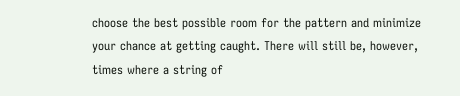choose the best possible room for the pattern and minimize your chance at getting caught. There will still be, however, times where a string of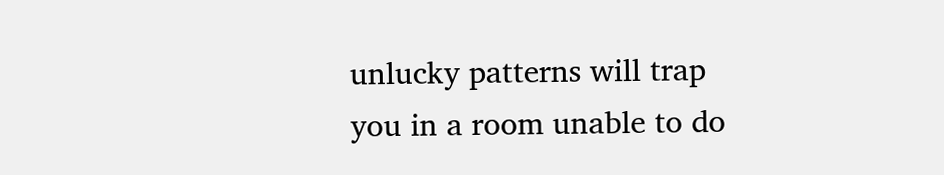unlucky patterns will trap you in a room unable to do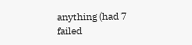anything (had 7 failed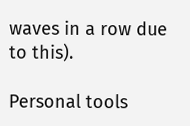waves in a row due to this).

Personal tools